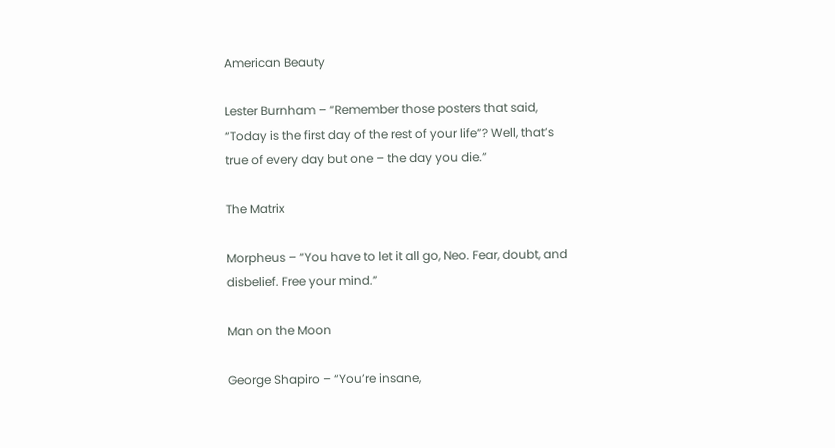American Beauty

Lester Burnham – “Remember those posters that said, “Today is the first day of the rest of your life”? Well, that’s true of every day but one – the day you die.”

The Matrix

Morpheus – “You have to let it all go, Neo. Fear, doubt, and disbelief. Free your mind.”

Man on the Moon

George Shapiro – “You’re insane,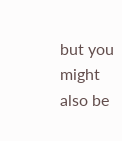but you might also be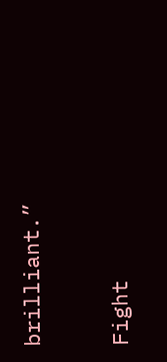brilliant.”

Fight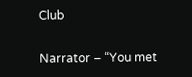Club

Narrator – “You met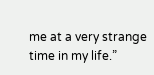me at a very strange time in my life.”